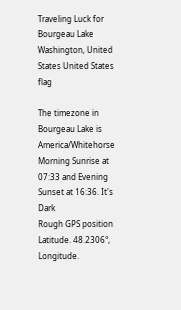Traveling Luck for Bourgeau Lake Washington, United States United States flag

The timezone in Bourgeau Lake is America/Whitehorse
Morning Sunrise at 07:33 and Evening Sunset at 16:36. It's Dark
Rough GPS position Latitude. 48.2306°, Longitude.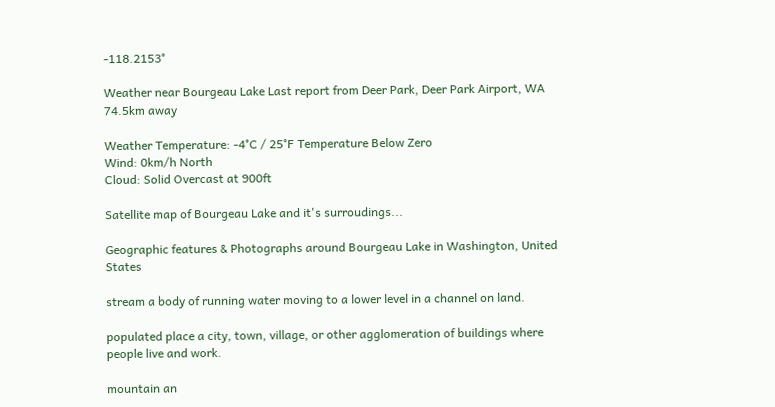-118.2153°

Weather near Bourgeau Lake Last report from Deer Park, Deer Park Airport, WA 74.5km away

Weather Temperature: -4°C / 25°F Temperature Below Zero
Wind: 0km/h North
Cloud: Solid Overcast at 900ft

Satellite map of Bourgeau Lake and it's surroudings...

Geographic features & Photographs around Bourgeau Lake in Washington, United States

stream a body of running water moving to a lower level in a channel on land.

populated place a city, town, village, or other agglomeration of buildings where people live and work.

mountain an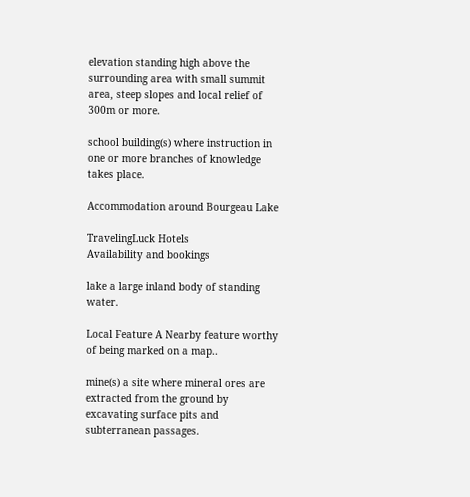elevation standing high above the surrounding area with small summit area, steep slopes and local relief of 300m or more.

school building(s) where instruction in one or more branches of knowledge takes place.

Accommodation around Bourgeau Lake

TravelingLuck Hotels
Availability and bookings

lake a large inland body of standing water.

Local Feature A Nearby feature worthy of being marked on a map..

mine(s) a site where mineral ores are extracted from the ground by excavating surface pits and subterranean passages.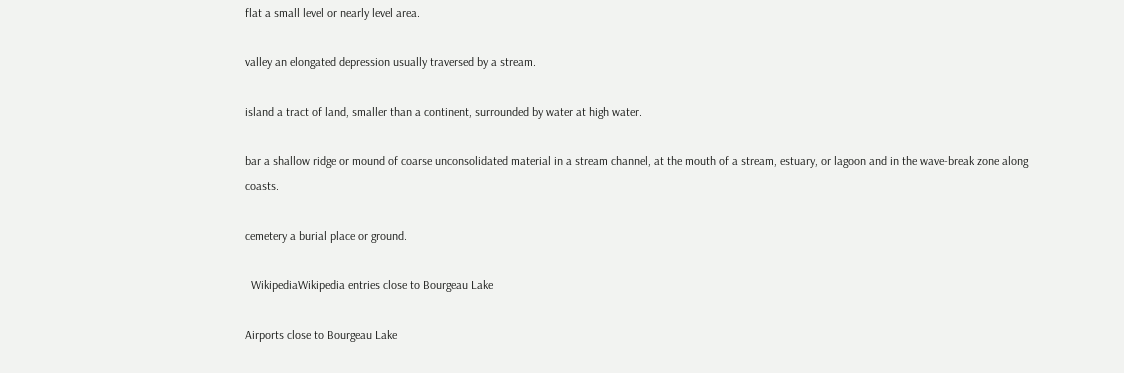flat a small level or nearly level area.

valley an elongated depression usually traversed by a stream.

island a tract of land, smaller than a continent, surrounded by water at high water.

bar a shallow ridge or mound of coarse unconsolidated material in a stream channel, at the mouth of a stream, estuary, or lagoon and in the wave-break zone along coasts.

cemetery a burial place or ground.

  WikipediaWikipedia entries close to Bourgeau Lake

Airports close to Bourgeau Lake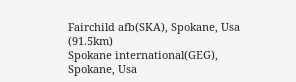Fairchild afb(SKA), Spokane, Usa (91.5km)
Spokane international(GEG), Spokane, Usa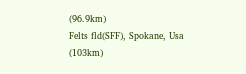(96.9km)
Felts fld(SFF), Spokane, Usa (103km)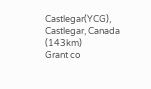Castlegar(YCG), Castlegar, Canada (143km)
Grant co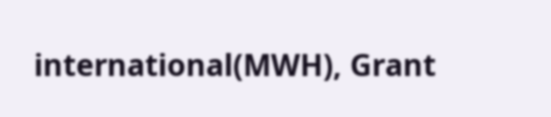international(MWH), Grant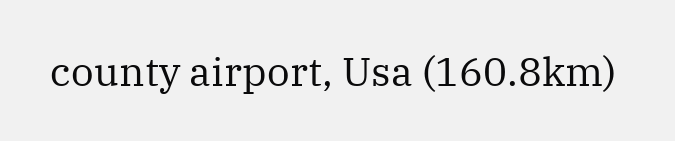county airport, Usa (160.8km)